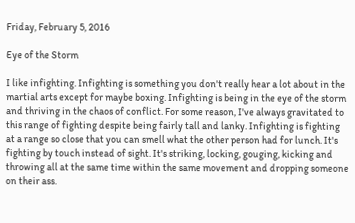Friday, February 5, 2016

Eye of the Storm

I like infighting. Infighting is something you don't really hear a lot about in the martial arts except for maybe boxing. Infighting is being in the eye of the storm and thriving in the chaos of conflict. For some reason, I've always gravitated to this range of fighting despite being fairly tall and lanky. Infighting is fighting at a range so close that you can smell what the other person had for lunch. It's fighting by touch instead of sight. It's striking, locking, gouging, kicking and throwing all at the same time within the same movement and dropping someone on their ass.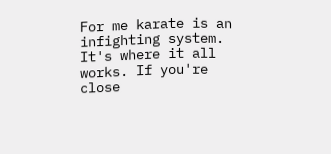For me karate is an infighting system. It's where it all works. If you're close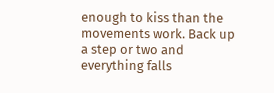enough to kiss than the movements work. Back up a step or two and everything falls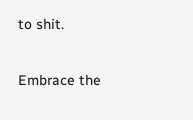to shit.

Embrace the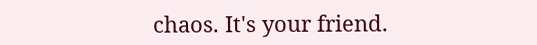chaos. It's your friend.